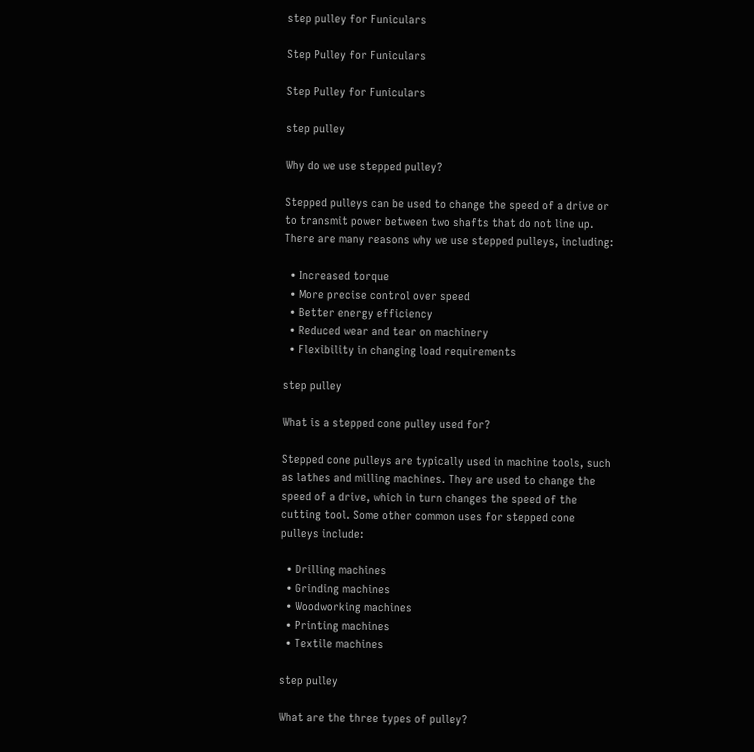step pulley for Funiculars

Step Pulley for Funiculars

Step Pulley for Funiculars

step pulley

Why do we use stepped pulley?

Stepped pulleys can be used to change the speed of a drive or to transmit power between two shafts that do not line up. There are many reasons why we use stepped pulleys, including:

  • Increased torque
  • More precise control over speed
  • Better energy efficiency
  • Reduced wear and tear on machinery
  • Flexibility in changing load requirements

step pulley

What is a stepped cone pulley used for?

Stepped cone pulleys are typically used in machine tools, such as lathes and milling machines. They are used to change the speed of a drive, which in turn changes the speed of the cutting tool. Some other common uses for stepped cone pulleys include:

  • Drilling machines
  • Grinding machines
  • Woodworking machines
  • Printing machines
  • Textile machines

step pulley

What are the three types of pulley?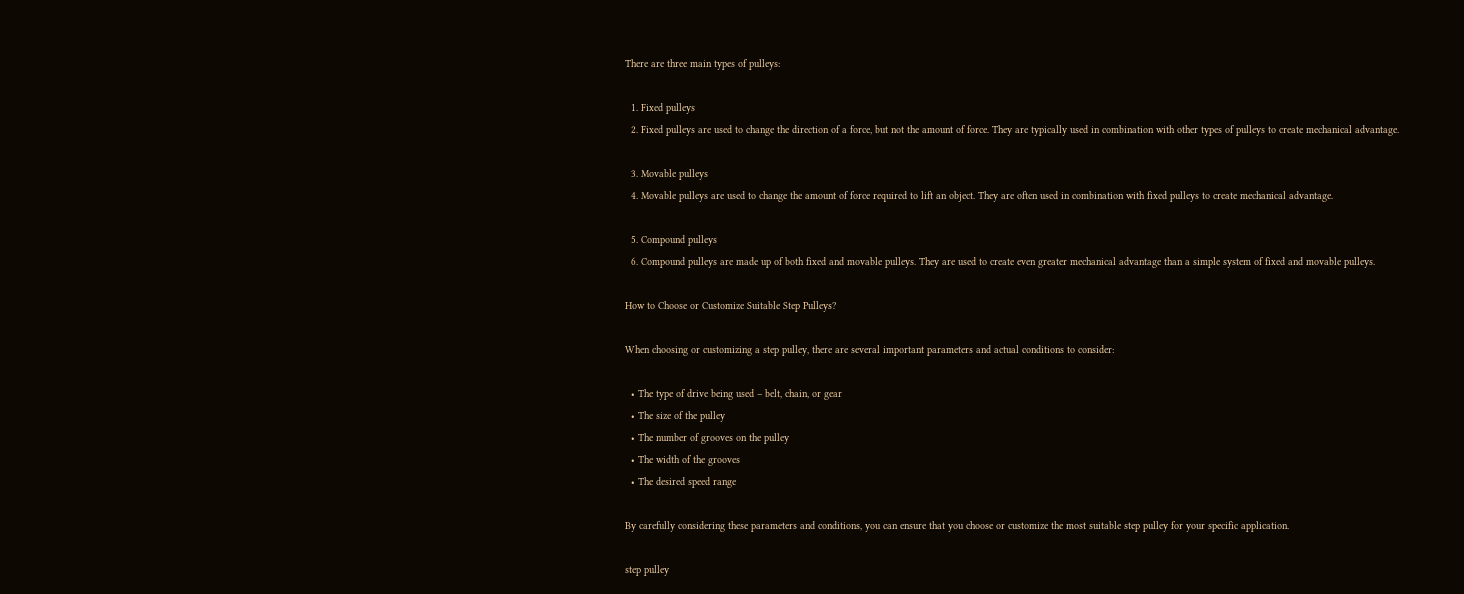There are three main types of pulleys:

  1. Fixed pulleys
  2. Fixed pulleys are used to change the direction of a force, but not the amount of force. They are typically used in combination with other types of pulleys to create mechanical advantage.

  3. Movable pulleys
  4. Movable pulleys are used to change the amount of force required to lift an object. They are often used in combination with fixed pulleys to create mechanical advantage.

  5. Compound pulleys
  6. Compound pulleys are made up of both fixed and movable pulleys. They are used to create even greater mechanical advantage than a simple system of fixed and movable pulleys.

How to Choose or Customize Suitable Step Pulleys?

When choosing or customizing a step pulley, there are several important parameters and actual conditions to consider:

  • The type of drive being used – belt, chain, or gear
  • The size of the pulley
  • The number of grooves on the pulley
  • The width of the grooves
  • The desired speed range

By carefully considering these parameters and conditions, you can ensure that you choose or customize the most suitable step pulley for your specific application.

step pulley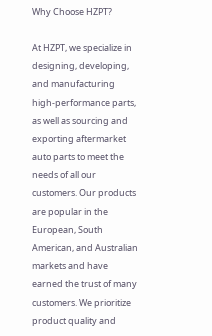Why Choose HZPT?

At HZPT, we specialize in designing, developing, and manufacturing high-performance parts, as well as sourcing and exporting aftermarket auto parts to meet the needs of all our customers. Our products are popular in the European, South American, and Australian markets and have earned the trust of many customers. We prioritize product quality and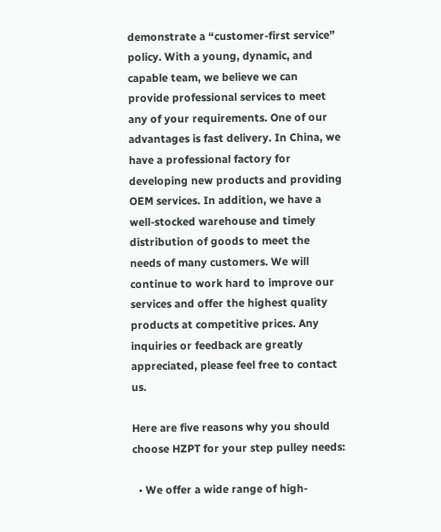demonstrate a “customer-first service” policy. With a young, dynamic, and capable team, we believe we can provide professional services to meet any of your requirements. One of our advantages is fast delivery. In China, we have a professional factory for developing new products and providing OEM services. In addition, we have a well-stocked warehouse and timely distribution of goods to meet the needs of many customers. We will continue to work hard to improve our services and offer the highest quality products at competitive prices. Any inquiries or feedback are greatly appreciated, please feel free to contact us.

Here are five reasons why you should choose HZPT for your step pulley needs:

  • We offer a wide range of high-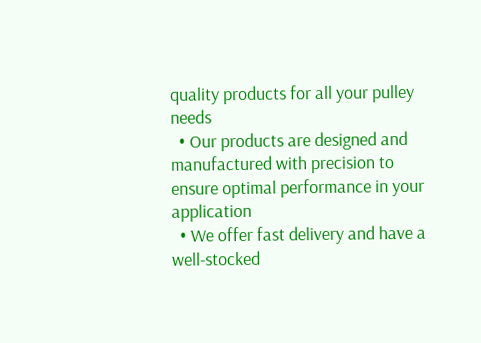quality products for all your pulley needs
  • Our products are designed and manufactured with precision to ensure optimal performance in your application
  • We offer fast delivery and have a well-stocked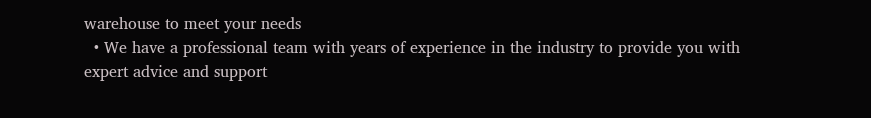warehouse to meet your needs
  • We have a professional team with years of experience in the industry to provide you with expert advice and support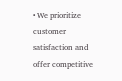• We prioritize customer satisfaction and offer competitive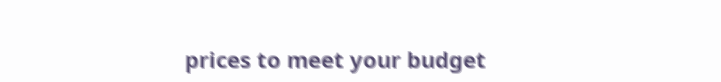prices to meet your budget